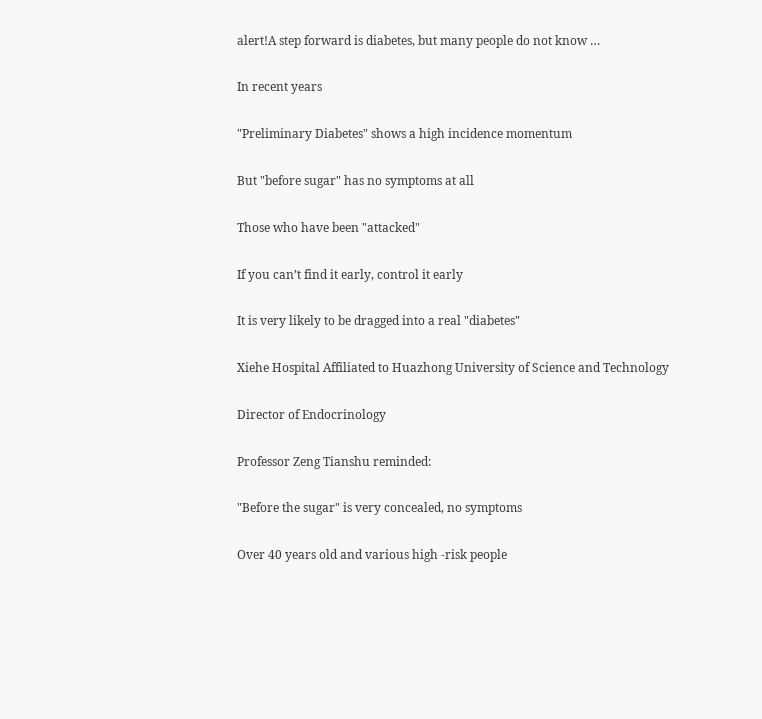alert!A step forward is diabetes, but many people do not know …

In recent years

"Preliminary Diabetes" shows a high incidence momentum

But "before sugar" has no symptoms at all

Those who have been "attacked"

If you can’t find it early, control it early

It is very likely to be dragged into a real "diabetes"

Xiehe Hospital Affiliated to Huazhong University of Science and Technology

Director of Endocrinology

Professor Zeng Tianshu reminded:

"Before the sugar" is very concealed, no symptoms

Over 40 years old and various high -risk people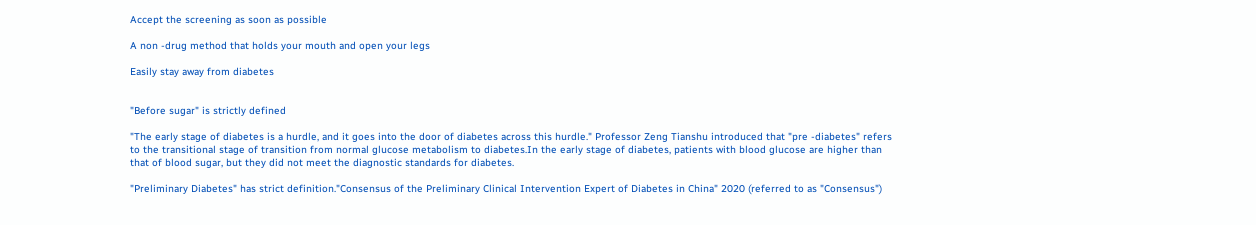Accept the screening as soon as possible

A non -drug method that holds your mouth and open your legs

Easily stay away from diabetes


"Before sugar" is strictly defined

"The early stage of diabetes is a hurdle, and it goes into the door of diabetes across this hurdle." Professor Zeng Tianshu introduced that "pre -diabetes" refers to the transitional stage of transition from normal glucose metabolism to diabetes.In the early stage of diabetes, patients with blood glucose are higher than that of blood sugar, but they did not meet the diagnostic standards for diabetes.

"Preliminary Diabetes" has strict definition."Consensus of the Preliminary Clinical Intervention Expert of Diabetes in China" 2020 (referred to as "Consensus")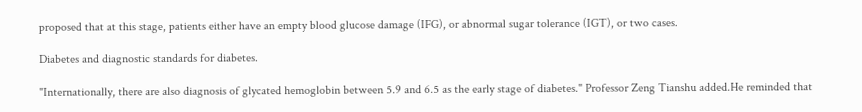proposed that at this stage, patients either have an empty blood glucose damage (IFG), or abnormal sugar tolerance (IGT), or two cases.

Diabetes and diagnostic standards for diabetes.

"Internationally, there are also diagnosis of glycated hemoglobin between 5.9 and 6.5 as the early stage of diabetes." Professor Zeng Tianshu added.He reminded that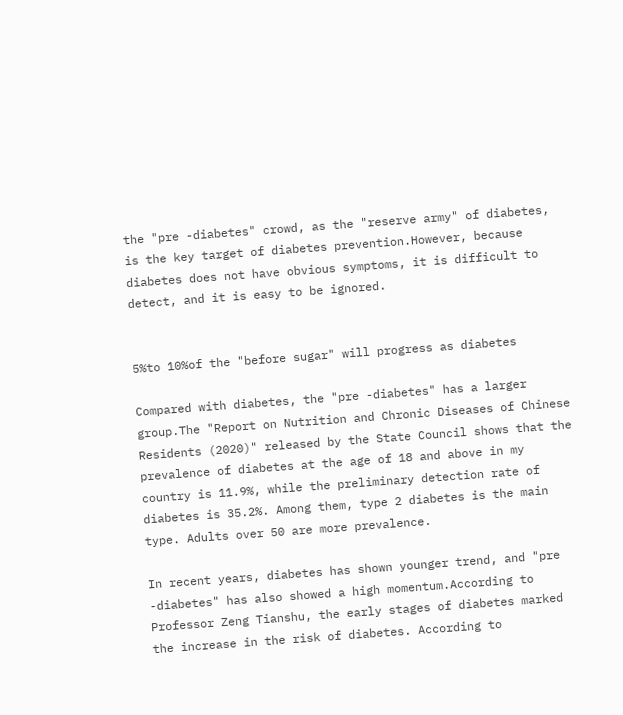the "pre -diabetes" crowd, as the "reserve army" of diabetes, is the key target of diabetes prevention.However, because diabetes does not have obvious symptoms, it is difficult to detect, and it is easy to be ignored.


5%to 10%of the "before sugar" will progress as diabetes

Compared with diabetes, the "pre -diabetes" has a larger group.The "Report on Nutrition and Chronic Diseases of Chinese Residents (2020)" released by the State Council shows that the prevalence of diabetes at the age of 18 and above in my country is 11.9%, while the preliminary detection rate of diabetes is 35.2%. Among them, type 2 diabetes is the main type. Adults over 50 are more prevalence.

In recent years, diabetes has shown younger trend, and "pre -diabetes" has also showed a high momentum.According to Professor Zeng Tianshu, the early stages of diabetes marked the increase in the risk of diabetes. According to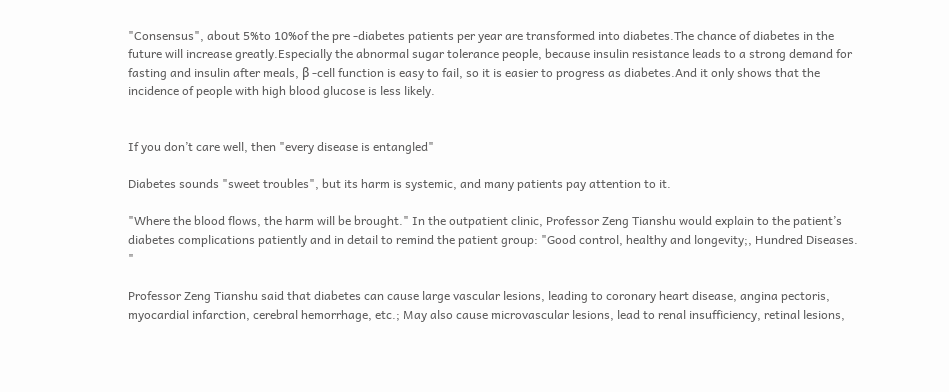"Consensus", about 5%to 10%of the pre -diabetes patients per year are transformed into diabetes.The chance of diabetes in the future will increase greatly.Especially the abnormal sugar tolerance people, because insulin resistance leads to a strong demand for fasting and insulin after meals, β -cell function is easy to fail, so it is easier to progress as diabetes.And it only shows that the incidence of people with high blood glucose is less likely.


If you don’t care well, then "every disease is entangled"

Diabetes sounds "sweet troubles", but its harm is systemic, and many patients pay attention to it.

"Where the blood flows, the harm will be brought." In the outpatient clinic, Professor Zeng Tianshu would explain to the patient’s diabetes complications patiently and in detail to remind the patient group: "Good control, healthy and longevity;, Hundred Diseases. "

Professor Zeng Tianshu said that diabetes can cause large vascular lesions, leading to coronary heart disease, angina pectoris, myocardial infarction, cerebral hemorrhage, etc.; May also cause microvascular lesions, lead to renal insufficiency, retinal lesions,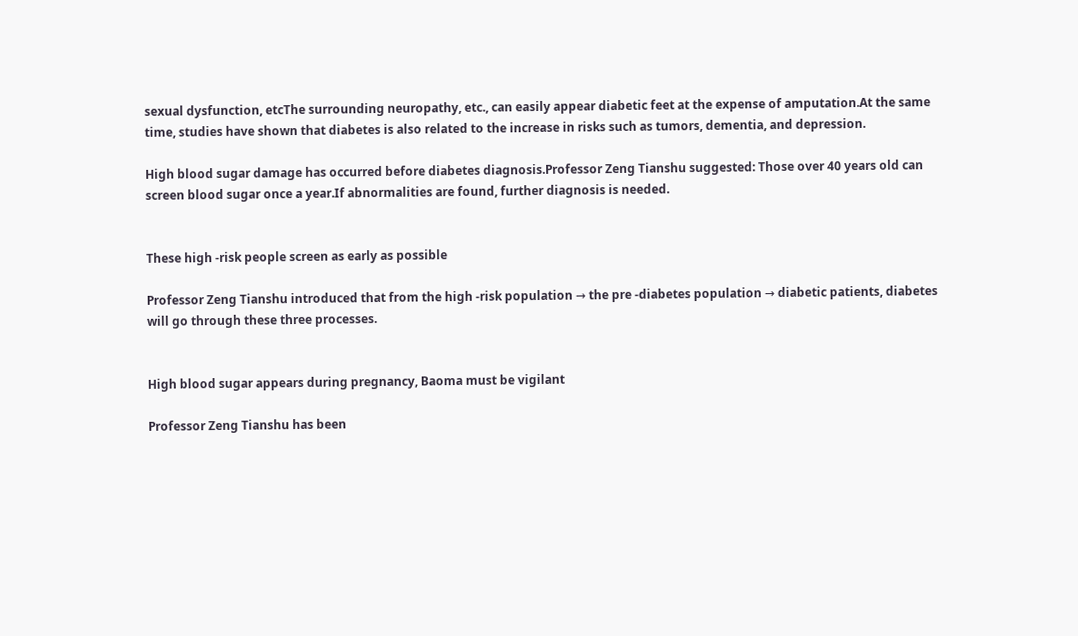sexual dysfunction, etcThe surrounding neuropathy, etc., can easily appear diabetic feet at the expense of amputation.At the same time, studies have shown that diabetes is also related to the increase in risks such as tumors, dementia, and depression.

High blood sugar damage has occurred before diabetes diagnosis.Professor Zeng Tianshu suggested: Those over 40 years old can screen blood sugar once a year.If abnormalities are found, further diagnosis is needed.


These high -risk people screen as early as possible

Professor Zeng Tianshu introduced that from the high -risk population → the pre -diabetes population → diabetic patients, diabetes will go through these three processes.


High blood sugar appears during pregnancy, Baoma must be vigilant

Professor Zeng Tianshu has been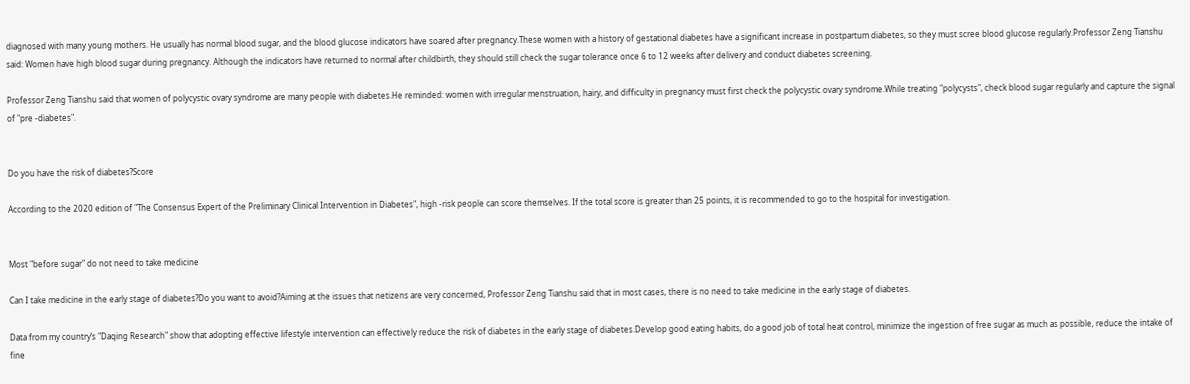diagnosed with many young mothers. He usually has normal blood sugar, and the blood glucose indicators have soared after pregnancy.These women with a history of gestational diabetes have a significant increase in postpartum diabetes, so they must scree blood glucose regularly.Professor Zeng Tianshu said: Women have high blood sugar during pregnancy. Although the indicators have returned to normal after childbirth, they should still check the sugar tolerance once 6 to 12 weeks after delivery and conduct diabetes screening.

Professor Zeng Tianshu said that women of polycystic ovary syndrome are many people with diabetes.He reminded: women with irregular menstruation, hairy, and difficulty in pregnancy must first check the polycystic ovary syndrome.While treating "polycysts", check blood sugar regularly and capture the signal of "pre -diabetes".


Do you have the risk of diabetes?Score

According to the 2020 edition of "The Consensus Expert of the Preliminary Clinical Intervention in Diabetes", high -risk people can score themselves. If the total score is greater than 25 points, it is recommended to go to the hospital for investigation.


Most "before sugar" do not need to take medicine

Can I take medicine in the early stage of diabetes?Do you want to avoid?Aiming at the issues that netizens are very concerned, Professor Zeng Tianshu said that in most cases, there is no need to take medicine in the early stage of diabetes.

Data from my country’s "Daqing Research" show that adopting effective lifestyle intervention can effectively reduce the risk of diabetes in the early stage of diabetes.Develop good eating habits, do a good job of total heat control, minimize the ingestion of free sugar as much as possible, reduce the intake of fine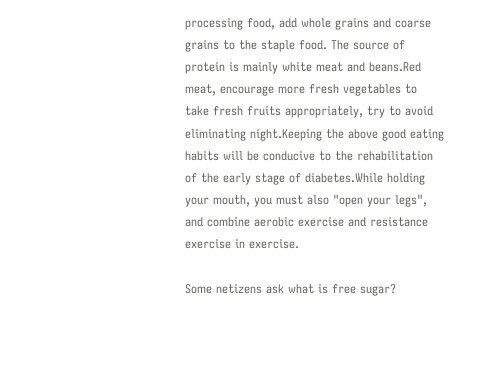processing food, add whole grains and coarse grains to the staple food. The source of protein is mainly white meat and beans.Red meat, encourage more fresh vegetables to take fresh fruits appropriately, try to avoid eliminating night.Keeping the above good eating habits will be conducive to the rehabilitation of the early stage of diabetes.While holding your mouth, you must also "open your legs", and combine aerobic exercise and resistance exercise in exercise.

Some netizens ask what is free sugar?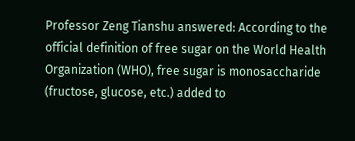Professor Zeng Tianshu answered: According to the official definition of free sugar on the World Health Organization (WHO), free sugar is monosaccharide (fructose, glucose, etc.) added to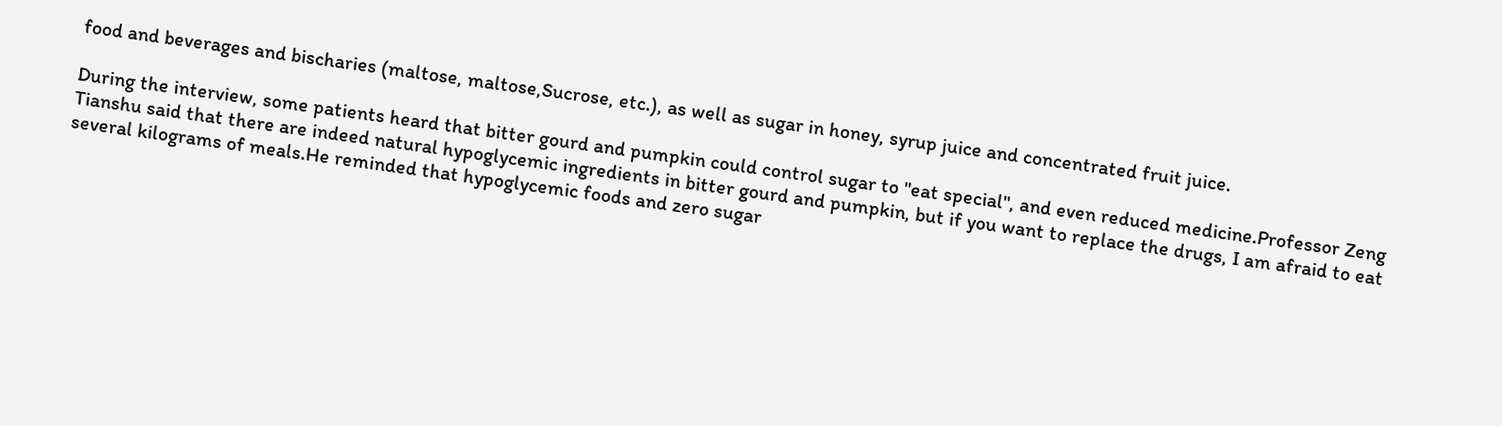food and beverages and bischaries (maltose, maltose,Sucrose, etc.), as well as sugar in honey, syrup juice and concentrated fruit juice.

During the interview, some patients heard that bitter gourd and pumpkin could control sugar to "eat special", and even reduced medicine.Professor Zeng Tianshu said that there are indeed natural hypoglycemic ingredients in bitter gourd and pumpkin, but if you want to replace the drugs, I am afraid to eat several kilograms of meals.He reminded that hypoglycemic foods and zero sugar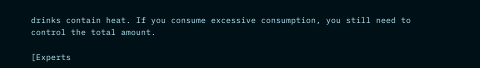drinks contain heat. If you consume excessive consumption, you still need to control the total amount.

[Experts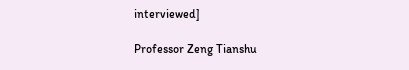interviewed]

Professor Zeng Tianshu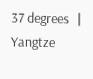37 degrees 丨 Yangtze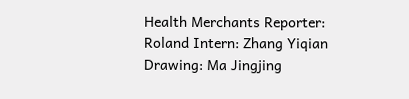Health Merchants Reporter: Roland Intern: Zhang Yiqian Drawing: Ma Jingjing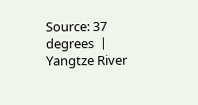Source: 37 degrees 丨 Yangtze River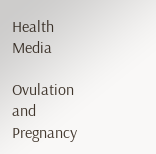Health Media

Ovulation and Pregnancy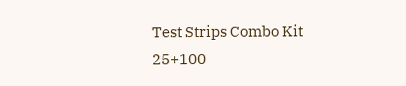Test Strips Combo Kit 25+100